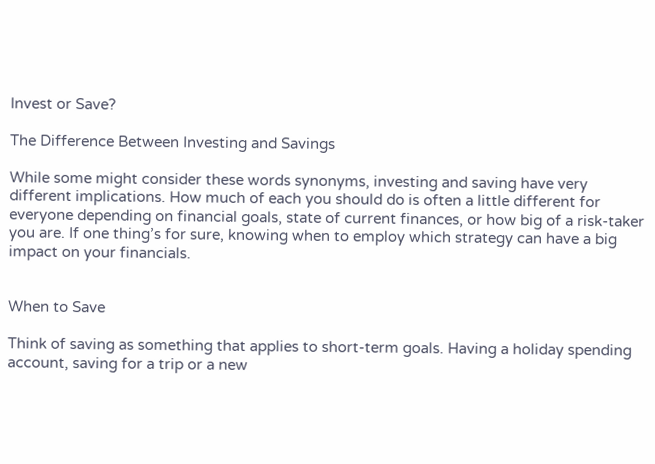Invest or Save?

The Difference Between Investing and Savings

While some might consider these words synonyms, investing and saving have very different implications. How much of each you should do is often a little different for everyone depending on financial goals, state of current finances, or how big of a risk-taker you are. If one thing’s for sure, knowing when to employ which strategy can have a big impact on your financials.


When to Save

Think of saving as something that applies to short-term goals. Having a holiday spending account, saving for a trip or a new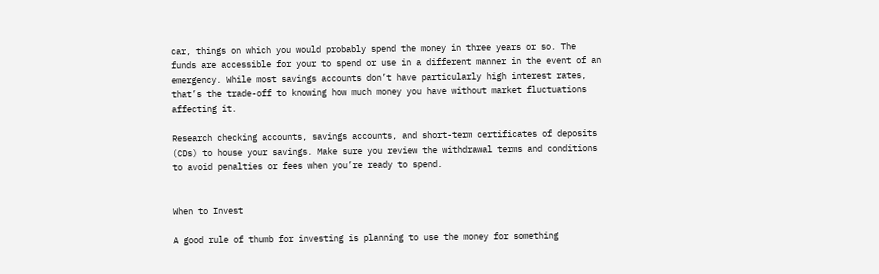car, things on which you would probably spend the money in three years or so. The funds are accessible for your to spend or use in a different manner in the event of an emergency. While most savings accounts don’t have particularly high interest rates, that’s the trade-off to knowing how much money you have without market fluctuations affecting it.

Research checking accounts, savings accounts, and short-term certificates of deposits (CDs) to house your savings. Make sure you review the withdrawal terms and conditions to avoid penalties or fees when you’re ready to spend.


When to Invest

A good rule of thumb for investing is planning to use the money for something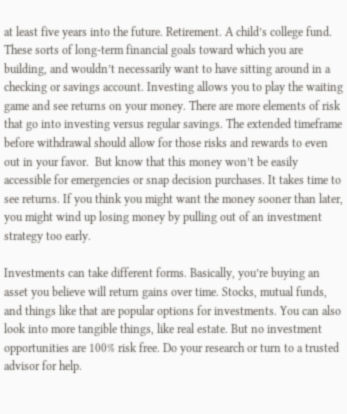at least five years into the future. Retirement. A child’s college fund. These sorts of long-term financial goals toward which you are building, and wouldn’t necessarily want to have sitting around in a checking or savings account. Investing allows you to play the waiting game and see returns on your money. There are more elements of risk that go into investing versus regular savings. The extended timeframe before withdrawal should allow for those risks and rewards to even out in your favor.  But know that this money won’t be easily accessible for emergencies or snap decision purchases. It takes time to see returns. If you think you might want the money sooner than later, you might wind up losing money by pulling out of an investment strategy too early.

Investments can take different forms. Basically, you’re buying an asset you believe will return gains over time. Stocks, mutual funds, and things like that are popular options for investments. You can also look into more tangible things, like real estate. But no investment opportunities are 100% risk free. Do your research or turn to a trusted advisor for help.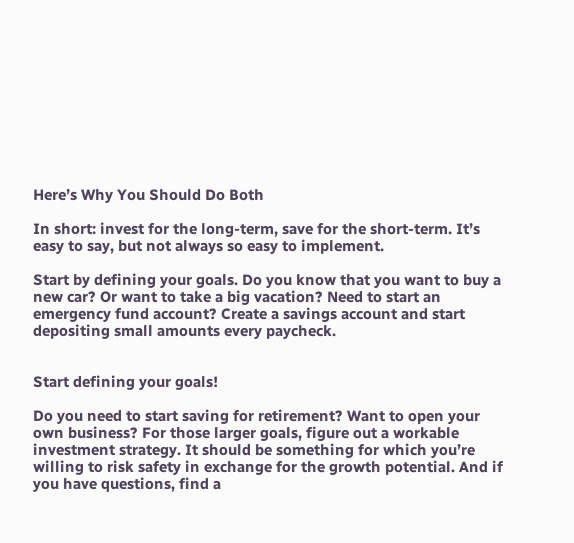Here’s Why You Should Do Both

In short: invest for the long-term, save for the short-term. It’s easy to say, but not always so easy to implement.

Start by defining your goals. Do you know that you want to buy a new car? Or want to take a big vacation? Need to start an emergency fund account? Create a savings account and start depositing small amounts every paycheck.


Start defining your goals!

Do you need to start saving for retirement? Want to open your own business? For those larger goals, figure out a workable investment strategy. It should be something for which you’re willing to risk safety in exchange for the growth potential. And if you have questions, find a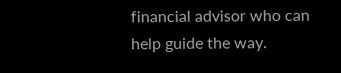financial advisor who can help guide the way.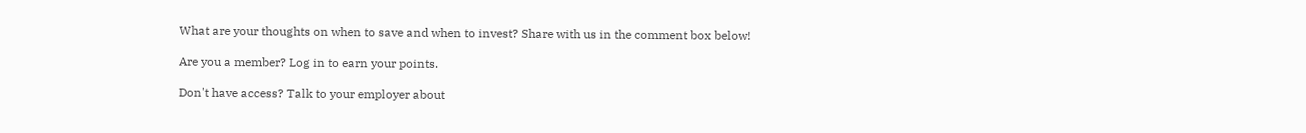What are your thoughts on when to save and when to invest? Share with us in the comment box below!

Are you a member? Log in to earn your points.

Don't have access? Talk to your employer about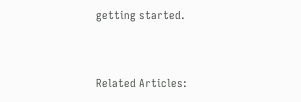getting started.


Related Articles: